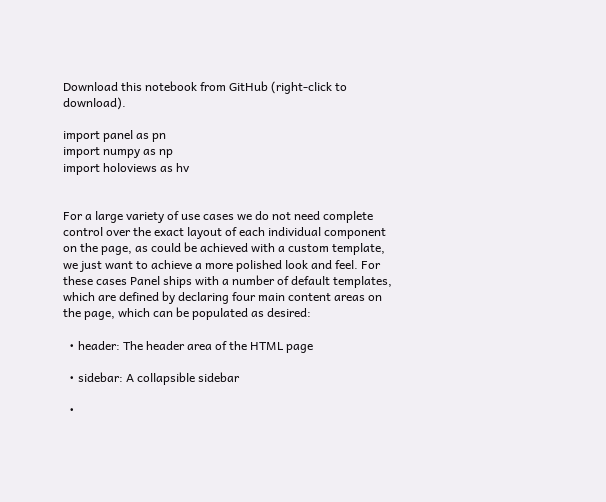Download this notebook from GitHub (right-click to download).

import panel as pn
import numpy as np
import holoviews as hv


For a large variety of use cases we do not need complete control over the exact layout of each individual component on the page, as could be achieved with a custom template, we just want to achieve a more polished look and feel. For these cases Panel ships with a number of default templates, which are defined by declaring four main content areas on the page, which can be populated as desired:

  • header: The header area of the HTML page

  • sidebar: A collapsible sidebar

  •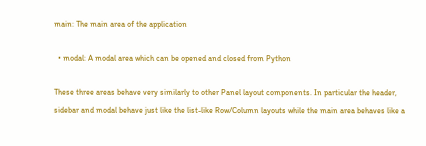main: The main area of the application

  • modal: A modal area which can be opened and closed from Python

These three areas behave very similarly to other Panel layout components. In particular the header, sidebar and modal behave just like the list-like Row/Column layouts while the main area behaves like a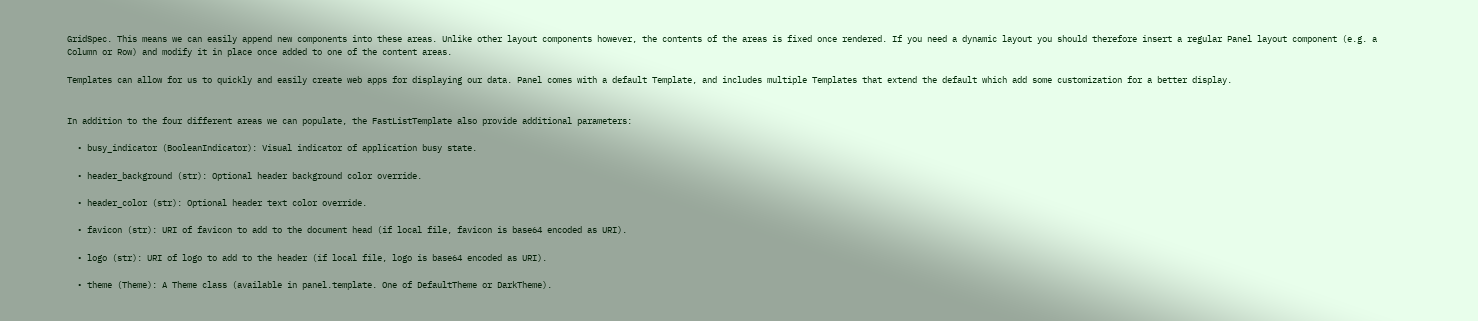GridSpec. This means we can easily append new components into these areas. Unlike other layout components however, the contents of the areas is fixed once rendered. If you need a dynamic layout you should therefore insert a regular Panel layout component (e.g. a Column or Row) and modify it in place once added to one of the content areas.

Templates can allow for us to quickly and easily create web apps for displaying our data. Panel comes with a default Template, and includes multiple Templates that extend the default which add some customization for a better display.


In addition to the four different areas we can populate, the FastListTemplate also provide additional parameters:

  • busy_indicator (BooleanIndicator): Visual indicator of application busy state.

  • header_background (str): Optional header background color override.

  • header_color (str): Optional header text color override.

  • favicon (str): URI of favicon to add to the document head (if local file, favicon is base64 encoded as URI).

  • logo (str): URI of logo to add to the header (if local file, logo is base64 encoded as URI).

  • theme (Theme): A Theme class (available in panel.template. One of DefaultTheme or DarkTheme).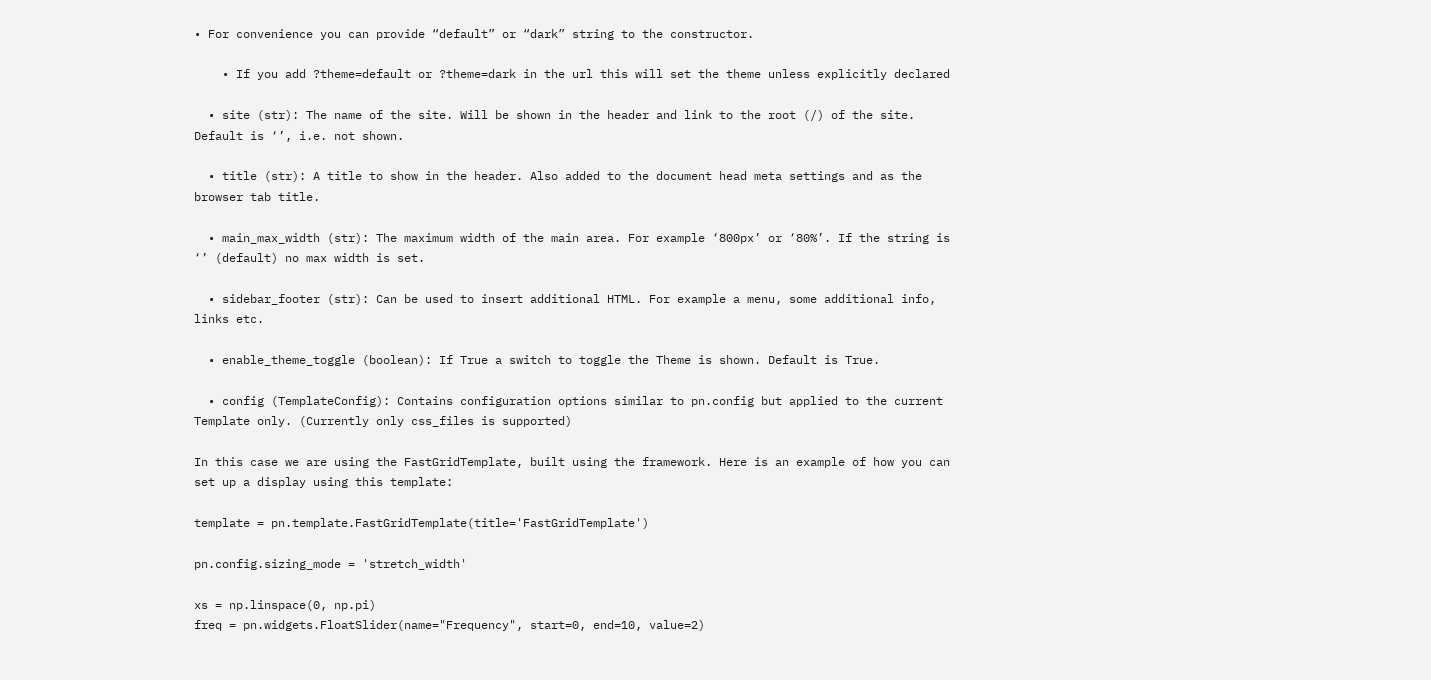• For convenience you can provide “default” or “dark” string to the constructor.

    • If you add ?theme=default or ?theme=dark in the url this will set the theme unless explicitly declared

  • site (str): The name of the site. Will be shown in the header and link to the root (/) of the site. Default is ‘’, i.e. not shown.

  • title (str): A title to show in the header. Also added to the document head meta settings and as the browser tab title.

  • main_max_width (str): The maximum width of the main area. For example ‘800px’ or ‘80%’. If the string is ‘’ (default) no max width is set.

  • sidebar_footer (str): Can be used to insert additional HTML. For example a menu, some additional info, links etc.

  • enable_theme_toggle (boolean): If True a switch to toggle the Theme is shown. Default is True.

  • config (TemplateConfig): Contains configuration options similar to pn.config but applied to the current Template only. (Currently only css_files is supported)

In this case we are using the FastGridTemplate, built using the framework. Here is an example of how you can set up a display using this template:

template = pn.template.FastGridTemplate(title='FastGridTemplate')

pn.config.sizing_mode = 'stretch_width'

xs = np.linspace(0, np.pi)
freq = pn.widgets.FloatSlider(name="Frequency", start=0, end=10, value=2)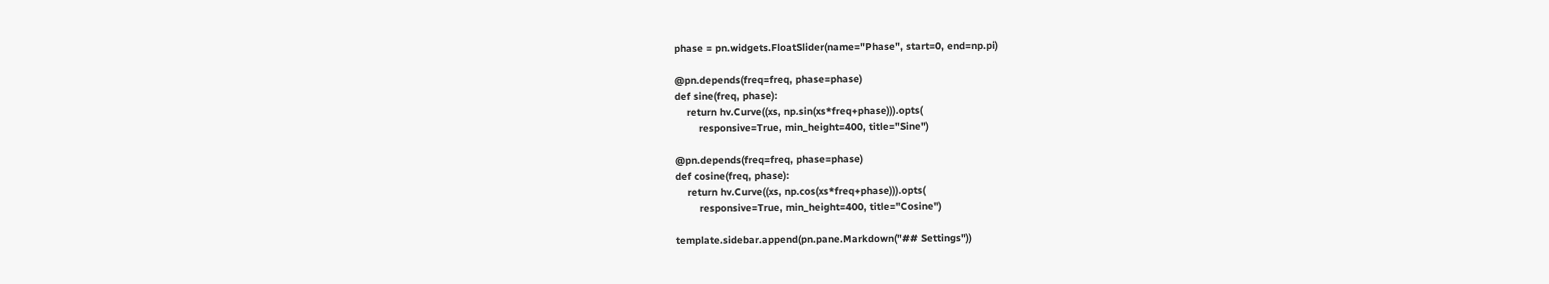phase = pn.widgets.FloatSlider(name="Phase", start=0, end=np.pi)

@pn.depends(freq=freq, phase=phase)
def sine(freq, phase):
    return hv.Curve((xs, np.sin(xs*freq+phase))).opts(
        responsive=True, min_height=400, title="Sine")

@pn.depends(freq=freq, phase=phase)
def cosine(freq, phase):
    return hv.Curve((xs, np.cos(xs*freq+phase))).opts(
        responsive=True, min_height=400, title="Cosine")

template.sidebar.append(pn.pane.Markdown("## Settings"))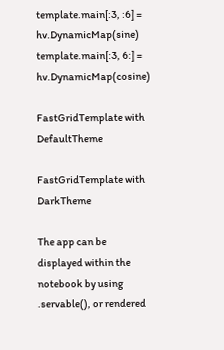template.main[:3, :6] = hv.DynamicMap(sine)
template.main[:3, 6:] = hv.DynamicMap(cosine)

FastGridTemplate with DefaultTheme

FastGridTemplate with DarkTheme

The app can be displayed within the notebook by using .servable(), or rendered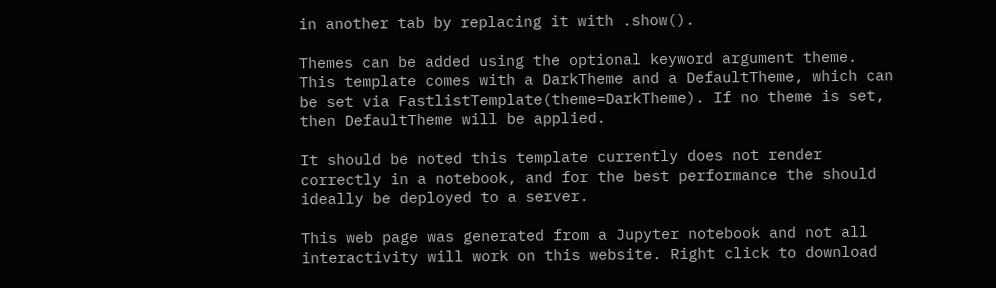in another tab by replacing it with .show().

Themes can be added using the optional keyword argument theme. This template comes with a DarkTheme and a DefaultTheme, which can be set via FastlistTemplate(theme=DarkTheme). If no theme is set, then DefaultTheme will be applied.

It should be noted this template currently does not render correctly in a notebook, and for the best performance the should ideally be deployed to a server.

This web page was generated from a Jupyter notebook and not all interactivity will work on this website. Right click to download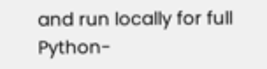and run locally for full Python-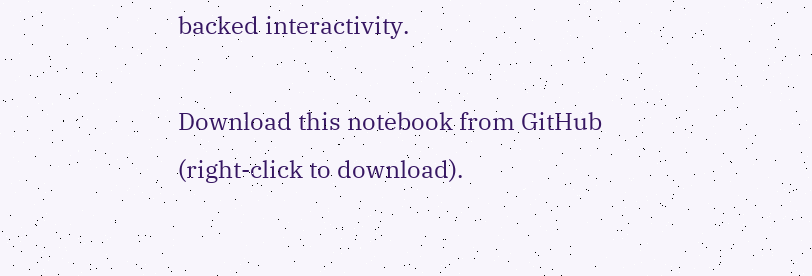backed interactivity.

Download this notebook from GitHub (right-click to download).